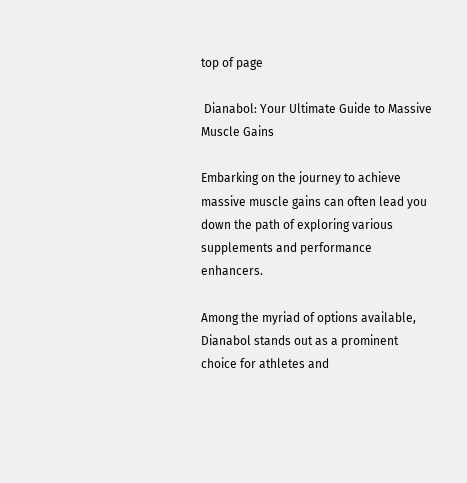top of page

 Dianabol: Your Ultimate Guide to Massive Muscle Gains

Embarking on the journey to achieve massive muscle gains can often lead you down the path of exploring various supplements and performance enhancers.

Among the myriad of options available, Dianabol stands out as a prominent choice for athletes and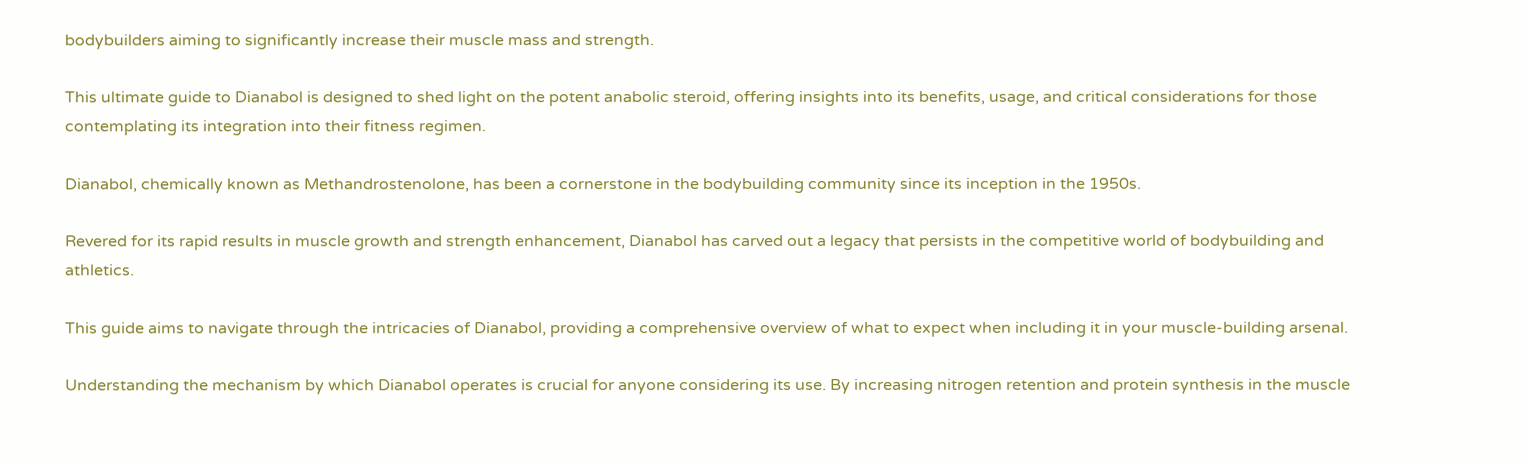bodybuilders aiming to significantly increase their muscle mass and strength.

This ultimate guide to Dianabol is designed to shed light on the potent anabolic steroid, offering insights into its benefits, usage, and critical considerations for those contemplating its integration into their fitness regimen.

Dianabol, chemically known as Methandrostenolone, has been a cornerstone in the bodybuilding community since its inception in the 1950s.

Revered for its rapid results in muscle growth and strength enhancement, Dianabol has carved out a legacy that persists in the competitive world of bodybuilding and athletics.

This guide aims to navigate through the intricacies of Dianabol, providing a comprehensive overview of what to expect when including it in your muscle-building arsenal.

Understanding the mechanism by which Dianabol operates is crucial for anyone considering its use. By increasing nitrogen retention and protein synthesis in the muscle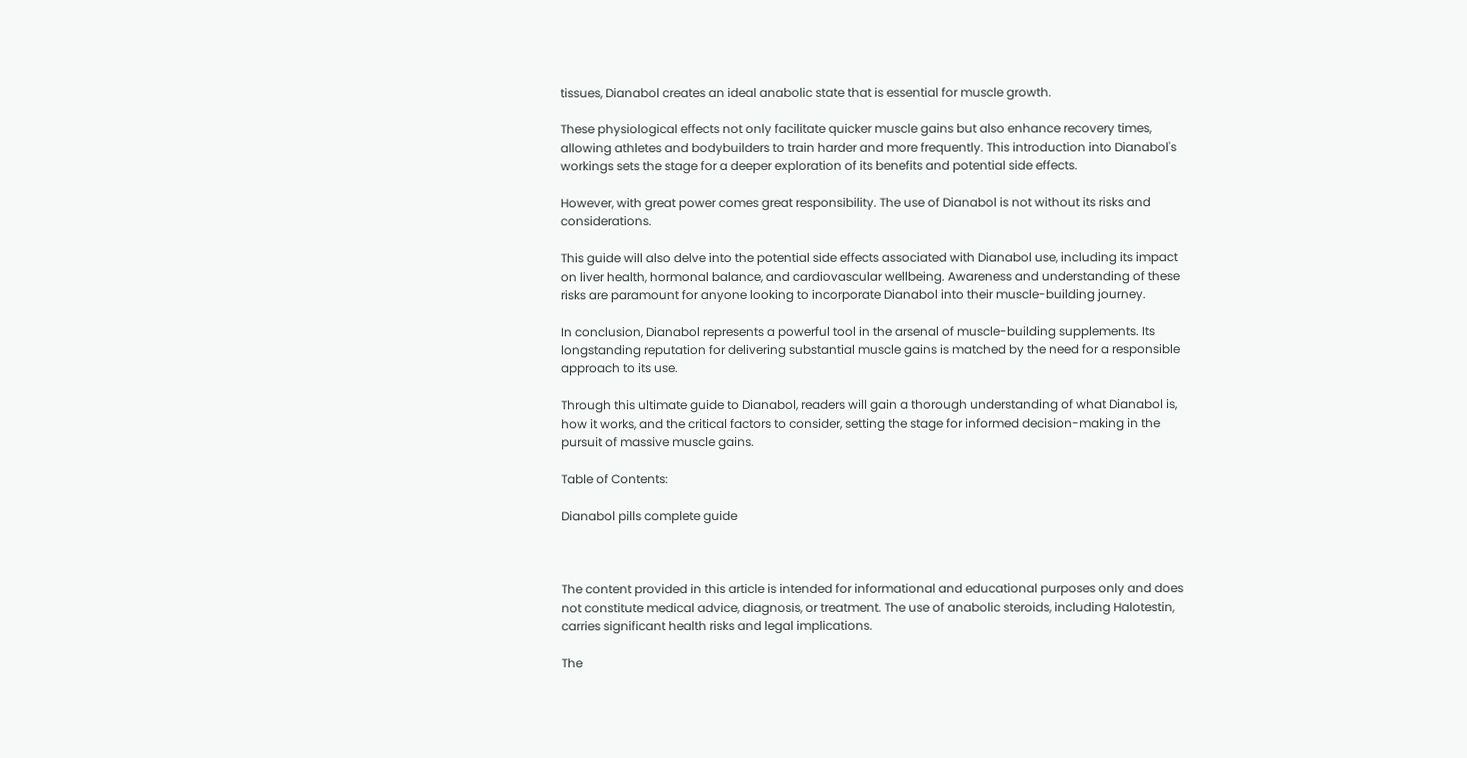tissues, Dianabol creates an ideal anabolic state that is essential for muscle growth.

These physiological effects not only facilitate quicker muscle gains but also enhance recovery times, allowing athletes and bodybuilders to train harder and more frequently. This introduction into Dianabol's workings sets the stage for a deeper exploration of its benefits and potential side effects.

However, with great power comes great responsibility. The use of Dianabol is not without its risks and considerations.

This guide will also delve into the potential side effects associated with Dianabol use, including its impact on liver health, hormonal balance, and cardiovascular wellbeing. Awareness and understanding of these risks are paramount for anyone looking to incorporate Dianabol into their muscle-building journey.

In conclusion, Dianabol represents a powerful tool in the arsenal of muscle-building supplements. Its longstanding reputation for delivering substantial muscle gains is matched by the need for a responsible approach to its use.

Through this ultimate guide to Dianabol, readers will gain a thorough understanding of what Dianabol is, how it works, and the critical factors to consider, setting the stage for informed decision-making in the pursuit of massive muscle gains.

Table of Contents:

Dianabol pills complete guide



The content provided in this article is intended for informational and educational purposes only and does not constitute medical advice, diagnosis, or treatment. The use of anabolic steroids, including Halotestin, carries significant health risks and legal implications.

The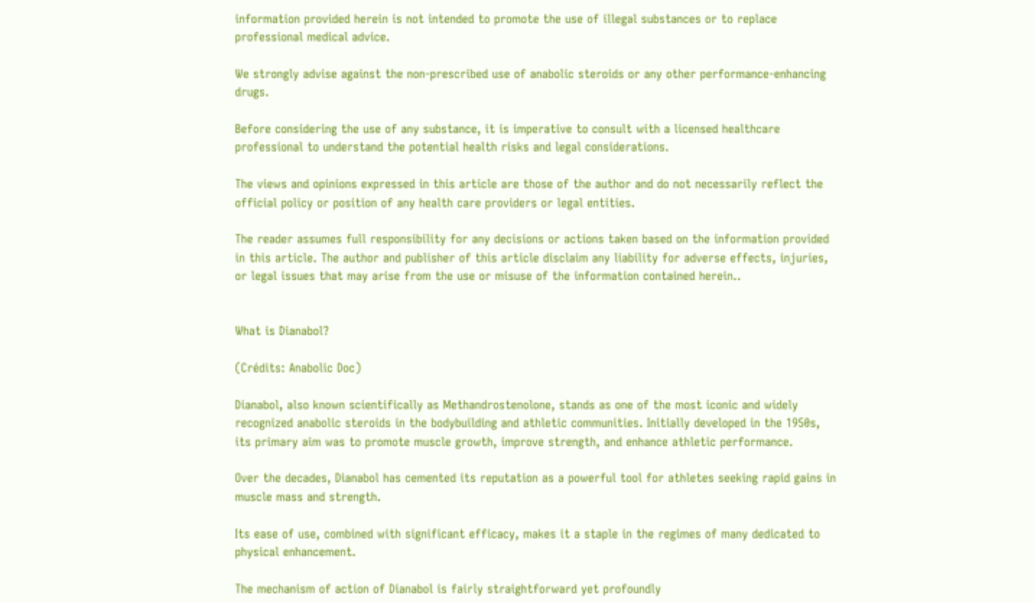information provided herein is not intended to promote the use of illegal substances or to replace professional medical advice.

We strongly advise against the non-prescribed use of anabolic steroids or any other performance-enhancing drugs.

Before considering the use of any substance, it is imperative to consult with a licensed healthcare professional to understand the potential health risks and legal considerations.

The views and opinions expressed in this article are those of the author and do not necessarily reflect the official policy or position of any health care providers or legal entities.

The reader assumes full responsibility for any decisions or actions taken based on the information provided in this article. The author and publisher of this article disclaim any liability for adverse effects, injuries, or legal issues that may arise from the use or misuse of the information contained herein..


What is Dianabol?

(Crédits: Anabolic Doc)

Dianabol, also known scientifically as Methandrostenolone, stands as one of the most iconic and widely recognized anabolic steroids in the bodybuilding and athletic communities. Initially developed in the 1950s, its primary aim was to promote muscle growth, improve strength, and enhance athletic performance.

Over the decades, Dianabol has cemented its reputation as a powerful tool for athletes seeking rapid gains in muscle mass and strength.

Its ease of use, combined with significant efficacy, makes it a staple in the regimes of many dedicated to physical enhancement.

The mechanism of action of Dianabol is fairly straightforward yet profoundly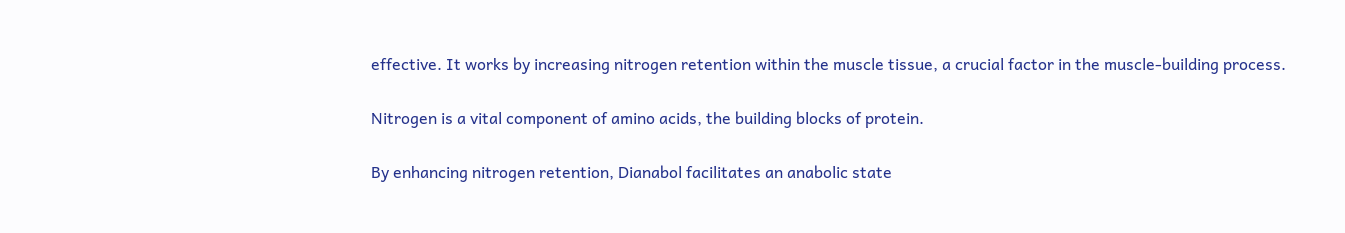effective. It works by increasing nitrogen retention within the muscle tissue, a crucial factor in the muscle-building process.

Nitrogen is a vital component of amino acids, the building blocks of protein.

By enhancing nitrogen retention, Dianabol facilitates an anabolic state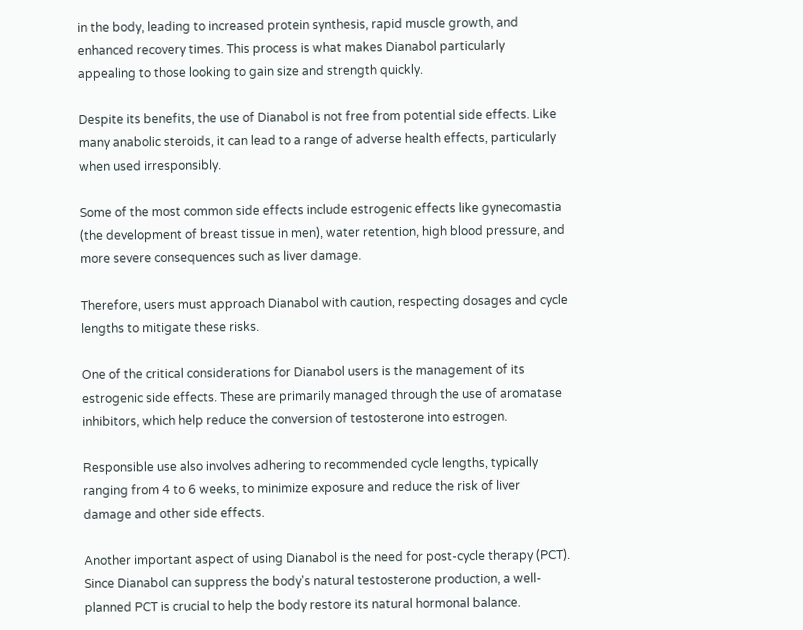in the body, leading to increased protein synthesis, rapid muscle growth, and enhanced recovery times. This process is what makes Dianabol particularly appealing to those looking to gain size and strength quickly.

Despite its benefits, the use of Dianabol is not free from potential side effects. Like many anabolic steroids, it can lead to a range of adverse health effects, particularly when used irresponsibly.

Some of the most common side effects include estrogenic effects like gynecomastia (the development of breast tissue in men), water retention, high blood pressure, and more severe consequences such as liver damage.

Therefore, users must approach Dianabol with caution, respecting dosages and cycle lengths to mitigate these risks.

One of the critical considerations for Dianabol users is the management of its estrogenic side effects. These are primarily managed through the use of aromatase inhibitors, which help reduce the conversion of testosterone into estrogen.

Responsible use also involves adhering to recommended cycle lengths, typically ranging from 4 to 6 weeks, to minimize exposure and reduce the risk of liver damage and other side effects.

Another important aspect of using Dianabol is the need for post-cycle therapy (PCT). Since Dianabol can suppress the body's natural testosterone production, a well-planned PCT is crucial to help the body restore its natural hormonal balance.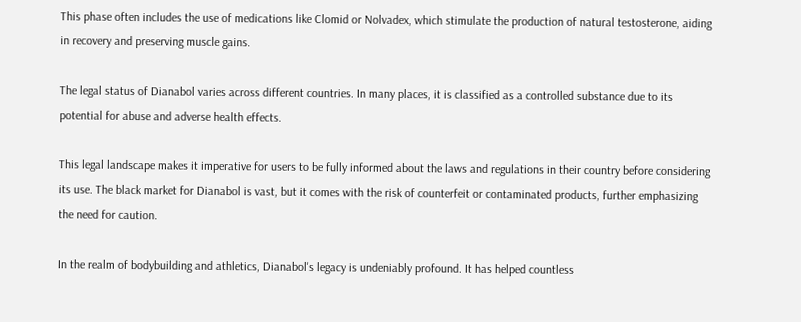This phase often includes the use of medications like Clomid or Nolvadex, which stimulate the production of natural testosterone, aiding in recovery and preserving muscle gains.

The legal status of Dianabol varies across different countries. In many places, it is classified as a controlled substance due to its potential for abuse and adverse health effects.

This legal landscape makes it imperative for users to be fully informed about the laws and regulations in their country before considering its use. The black market for Dianabol is vast, but it comes with the risk of counterfeit or contaminated products, further emphasizing the need for caution.

In the realm of bodybuilding and athletics, Dianabol's legacy is undeniably profound. It has helped countless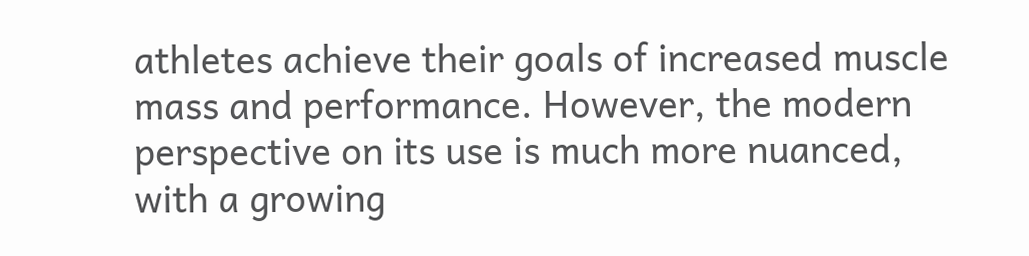athletes achieve their goals of increased muscle mass and performance. However, the modern perspective on its use is much more nuanced, with a growing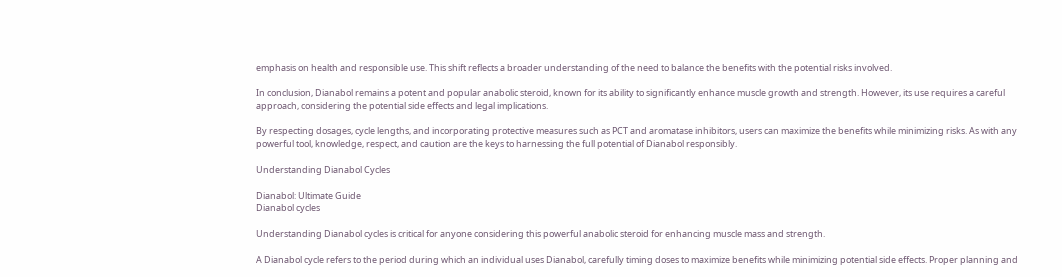emphasis on health and responsible use. This shift reflects a broader understanding of the need to balance the benefits with the potential risks involved.

In conclusion, Dianabol remains a potent and popular anabolic steroid, known for its ability to significantly enhance muscle growth and strength. However, its use requires a careful approach, considering the potential side effects and legal implications.

By respecting dosages, cycle lengths, and incorporating protective measures such as PCT and aromatase inhibitors, users can maximize the benefits while minimizing risks. As with any powerful tool, knowledge, respect, and caution are the keys to harnessing the full potential of Dianabol responsibly.

Understanding Dianabol Cycles

Dianabol: Ultimate Guide
Dianabol cycles

Understanding Dianabol cycles is critical for anyone considering this powerful anabolic steroid for enhancing muscle mass and strength.

A Dianabol cycle refers to the period during which an individual uses Dianabol, carefully timing doses to maximize benefits while minimizing potential side effects. Proper planning and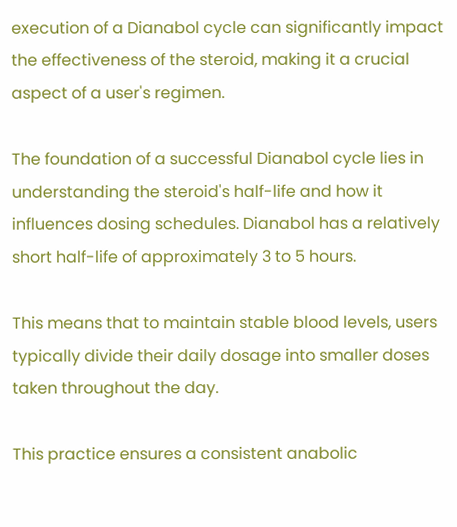execution of a Dianabol cycle can significantly impact the effectiveness of the steroid, making it a crucial aspect of a user's regimen.

The foundation of a successful Dianabol cycle lies in understanding the steroid's half-life and how it influences dosing schedules. Dianabol has a relatively short half-life of approximately 3 to 5 hours.

This means that to maintain stable blood levels, users typically divide their daily dosage into smaller doses taken throughout the day.

This practice ensures a consistent anabolic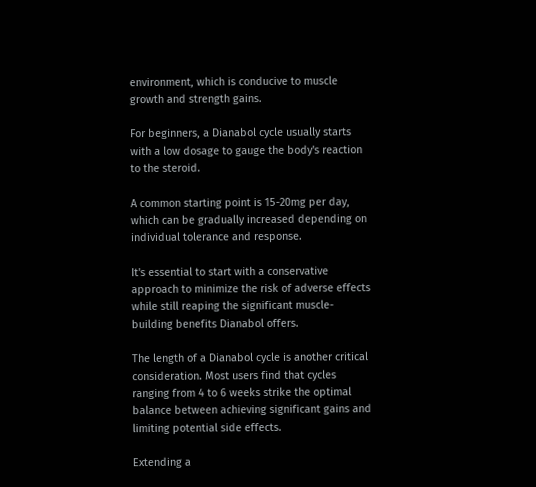environment, which is conducive to muscle growth and strength gains.

For beginners, a Dianabol cycle usually starts with a low dosage to gauge the body's reaction to the steroid.

A common starting point is 15-20mg per day, which can be gradually increased depending on individual tolerance and response.

It's essential to start with a conservative approach to minimize the risk of adverse effects while still reaping the significant muscle-building benefits Dianabol offers.

The length of a Dianabol cycle is another critical consideration. Most users find that cycles ranging from 4 to 6 weeks strike the optimal balance between achieving significant gains and limiting potential side effects.

Extending a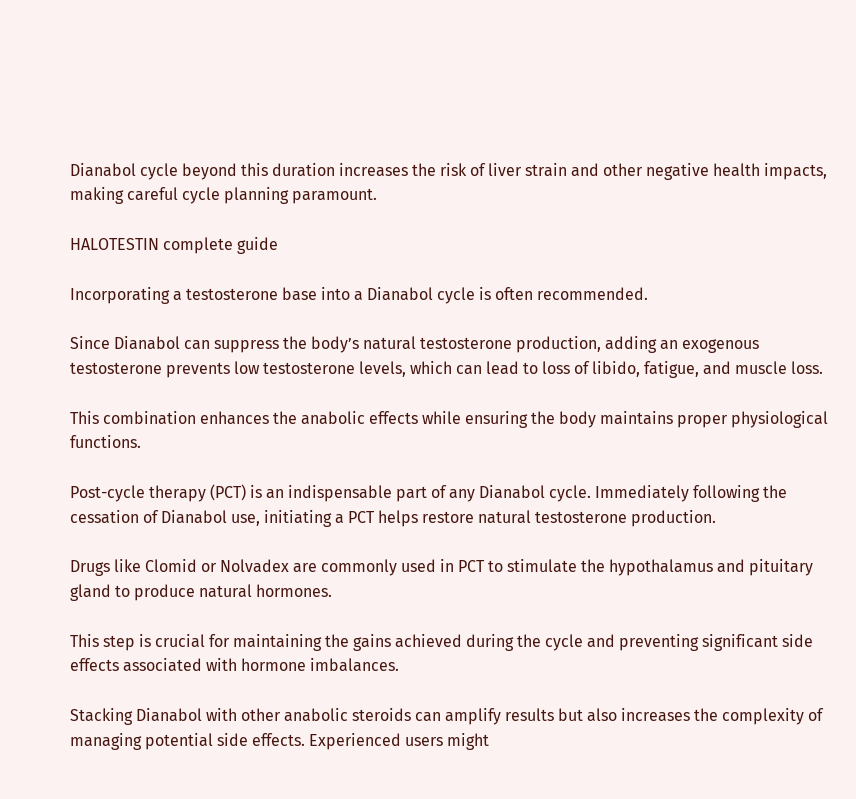Dianabol cycle beyond this duration increases the risk of liver strain and other negative health impacts, making careful cycle planning paramount.

HALOTESTIN complete guide

Incorporating a testosterone base into a Dianabol cycle is often recommended.

Since Dianabol can suppress the body’s natural testosterone production, adding an exogenous testosterone prevents low testosterone levels, which can lead to loss of libido, fatigue, and muscle loss.

This combination enhances the anabolic effects while ensuring the body maintains proper physiological functions.

Post-cycle therapy (PCT) is an indispensable part of any Dianabol cycle. Immediately following the cessation of Dianabol use, initiating a PCT helps restore natural testosterone production.

Drugs like Clomid or Nolvadex are commonly used in PCT to stimulate the hypothalamus and pituitary gland to produce natural hormones.

This step is crucial for maintaining the gains achieved during the cycle and preventing significant side effects associated with hormone imbalances.

Stacking Dianabol with other anabolic steroids can amplify results but also increases the complexity of managing potential side effects. Experienced users might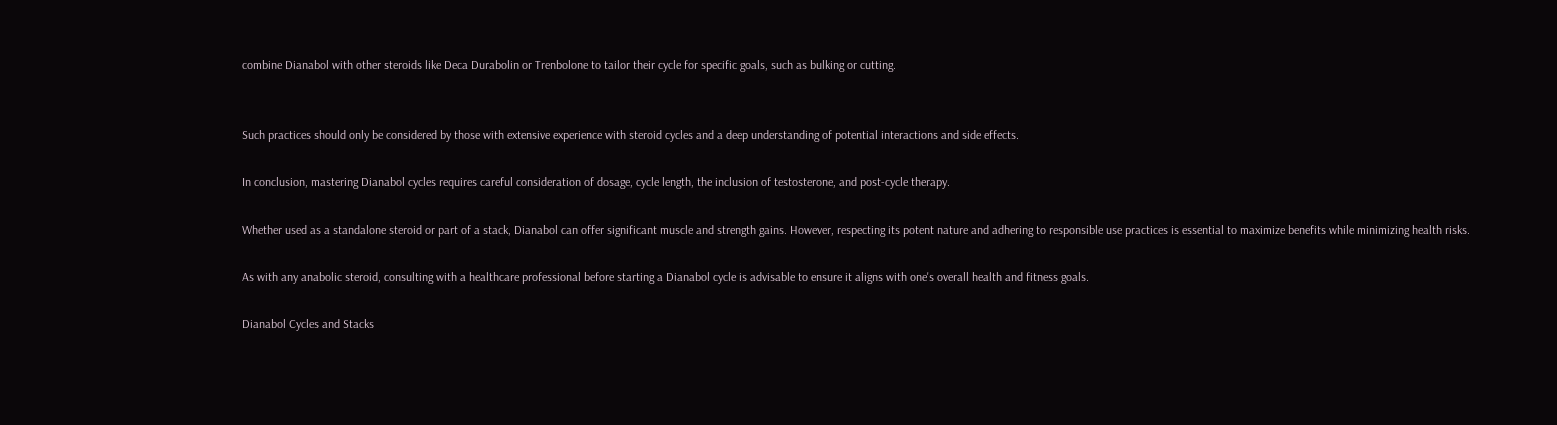combine Dianabol with other steroids like Deca Durabolin or Trenbolone to tailor their cycle for specific goals, such as bulking or cutting.


Such practices should only be considered by those with extensive experience with steroid cycles and a deep understanding of potential interactions and side effects.

In conclusion, mastering Dianabol cycles requires careful consideration of dosage, cycle length, the inclusion of testosterone, and post-cycle therapy.

Whether used as a standalone steroid or part of a stack, Dianabol can offer significant muscle and strength gains. However, respecting its potent nature and adhering to responsible use practices is essential to maximize benefits while minimizing health risks.

As with any anabolic steroid, consulting with a healthcare professional before starting a Dianabol cycle is advisable to ensure it aligns with one's overall health and fitness goals.

Dianabol Cycles and Stacks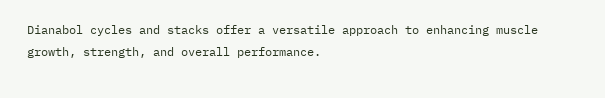Dianabol cycles and stacks offer a versatile approach to enhancing muscle growth, strength, and overall performance.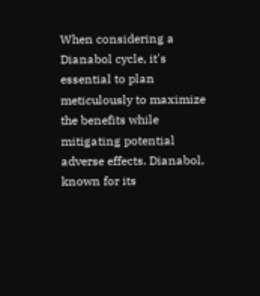When considering a Dianabol cycle, it's essential to plan meticulously to maximize the benefits while mitigating potential adverse effects. Dianabol, known for its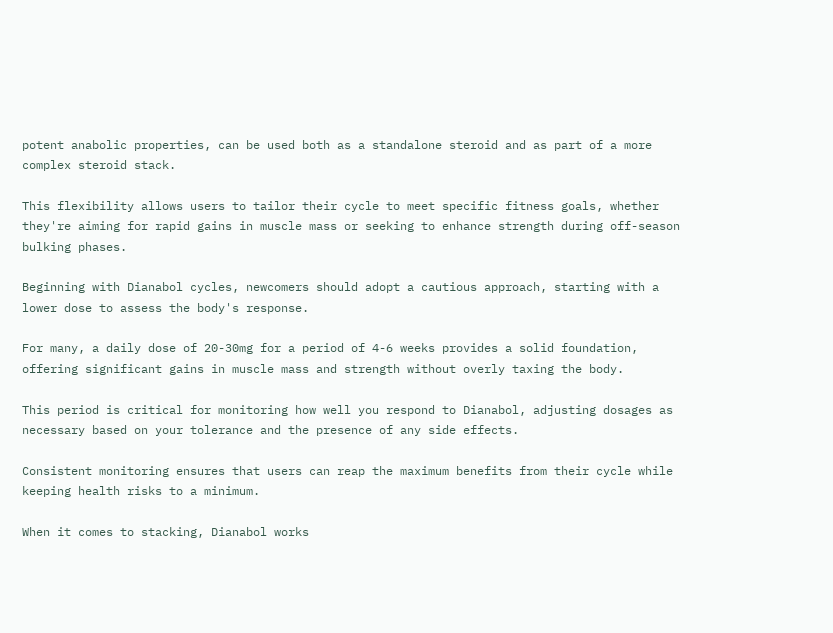potent anabolic properties, can be used both as a standalone steroid and as part of a more complex steroid stack.

This flexibility allows users to tailor their cycle to meet specific fitness goals, whether they're aiming for rapid gains in muscle mass or seeking to enhance strength during off-season bulking phases.

Beginning with Dianabol cycles, newcomers should adopt a cautious approach, starting with a lower dose to assess the body's response.

For many, a daily dose of 20-30mg for a period of 4-6 weeks provides a solid foundation, offering significant gains in muscle mass and strength without overly taxing the body.

This period is critical for monitoring how well you respond to Dianabol, adjusting dosages as necessary based on your tolerance and the presence of any side effects.

Consistent monitoring ensures that users can reap the maximum benefits from their cycle while keeping health risks to a minimum.

When it comes to stacking, Dianabol works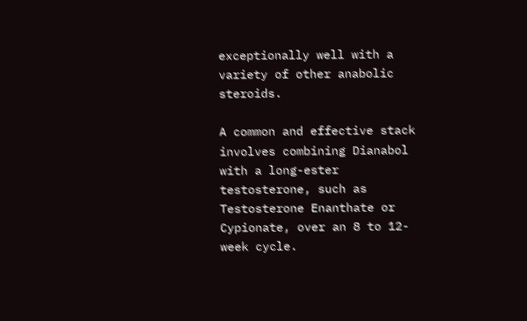exceptionally well with a variety of other anabolic steroids.

A common and effective stack involves combining Dianabol with a long-ester testosterone, such as Testosterone Enanthate or Cypionate, over an 8 to 12-week cycle.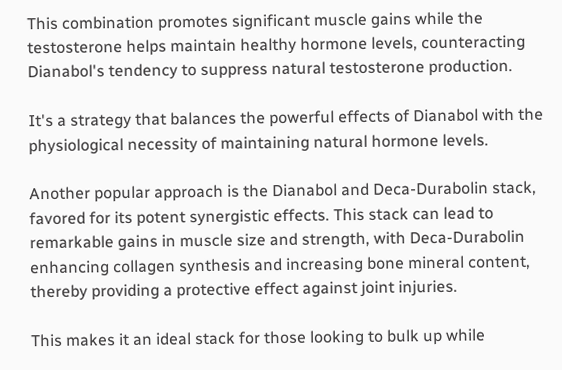This combination promotes significant muscle gains while the testosterone helps maintain healthy hormone levels, counteracting Dianabol's tendency to suppress natural testosterone production.

It's a strategy that balances the powerful effects of Dianabol with the physiological necessity of maintaining natural hormone levels.

Another popular approach is the Dianabol and Deca-Durabolin stack, favored for its potent synergistic effects. This stack can lead to remarkable gains in muscle size and strength, with Deca-Durabolin enhancing collagen synthesis and increasing bone mineral content, thereby providing a protective effect against joint injuries.

This makes it an ideal stack for those looking to bulk up while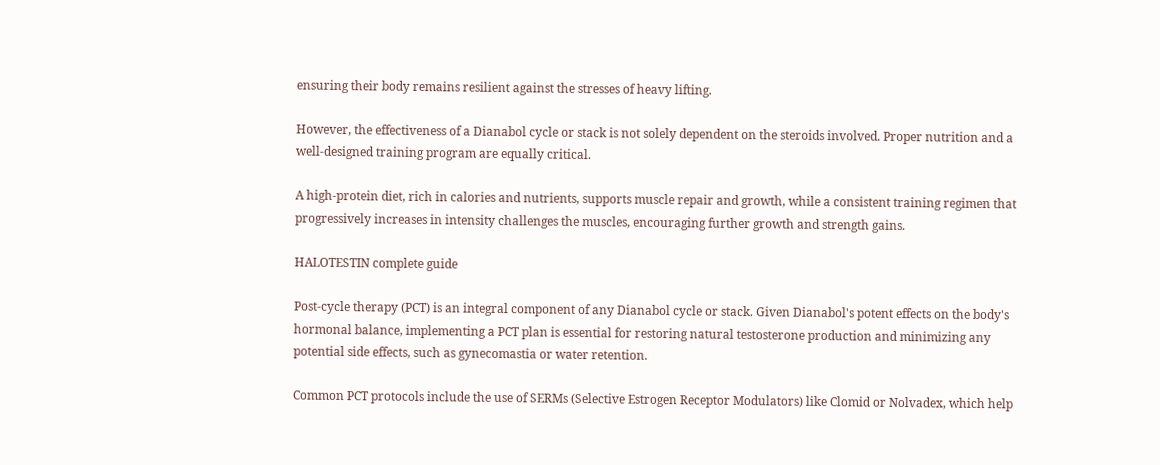ensuring their body remains resilient against the stresses of heavy lifting.

However, the effectiveness of a Dianabol cycle or stack is not solely dependent on the steroids involved. Proper nutrition and a well-designed training program are equally critical.

A high-protein diet, rich in calories and nutrients, supports muscle repair and growth, while a consistent training regimen that progressively increases in intensity challenges the muscles, encouraging further growth and strength gains.

HALOTESTIN complete guide

Post-cycle therapy (PCT) is an integral component of any Dianabol cycle or stack. Given Dianabol's potent effects on the body's hormonal balance, implementing a PCT plan is essential for restoring natural testosterone production and minimizing any potential side effects, such as gynecomastia or water retention.

Common PCT protocols include the use of SERMs (Selective Estrogen Receptor Modulators) like Clomid or Nolvadex, which help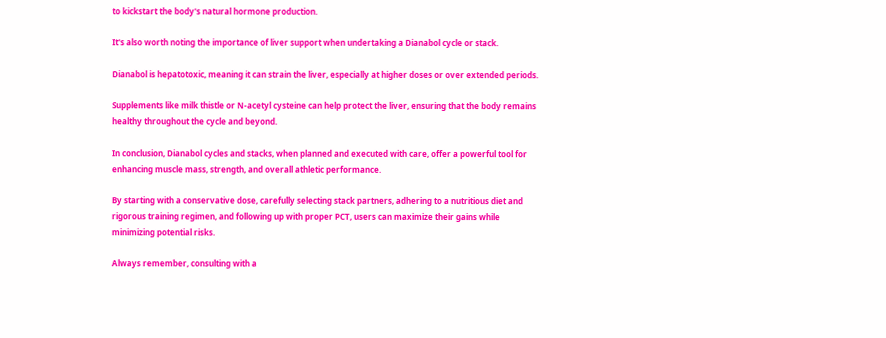to kickstart the body's natural hormone production.

It's also worth noting the importance of liver support when undertaking a Dianabol cycle or stack.

Dianabol is hepatotoxic, meaning it can strain the liver, especially at higher doses or over extended periods.

Supplements like milk thistle or N-acetyl cysteine can help protect the liver, ensuring that the body remains healthy throughout the cycle and beyond.

In conclusion, Dianabol cycles and stacks, when planned and executed with care, offer a powerful tool for enhancing muscle mass, strength, and overall athletic performance.

By starting with a conservative dose, carefully selecting stack partners, adhering to a nutritious diet and rigorous training regimen, and following up with proper PCT, users can maximize their gains while minimizing potential risks.

Always remember, consulting with a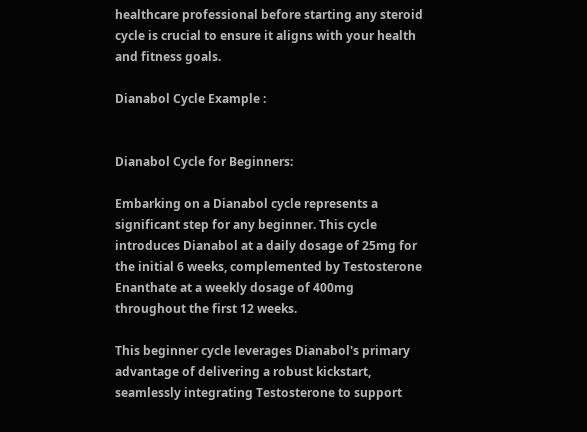healthcare professional before starting any steroid cycle is crucial to ensure it aligns with your health and fitness goals.

Dianabol Cycle Example :


Dianabol Cycle for Beginners:

Embarking on a Dianabol cycle represents a significant step for any beginner. This cycle introduces Dianabol at a daily dosage of 25mg for the initial 6 weeks, complemented by Testosterone Enanthate at a weekly dosage of 400mg throughout the first 12 weeks.

This beginner cycle leverages Dianabol's primary advantage of delivering a robust kickstart, seamlessly integrating Testosterone to support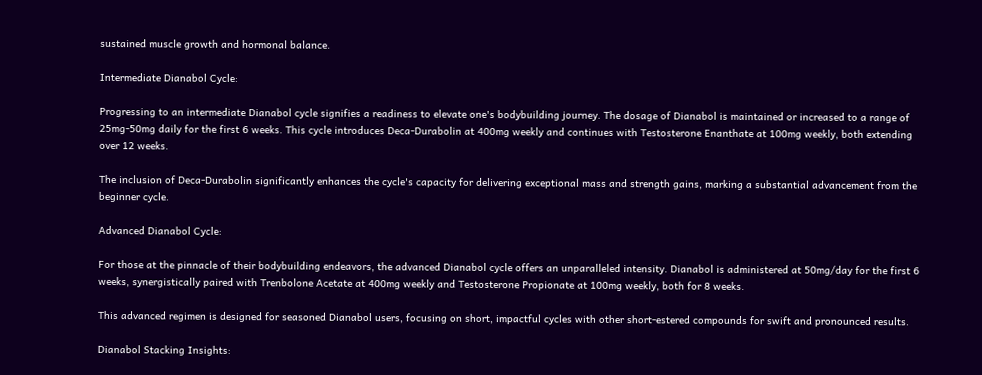sustained muscle growth and hormonal balance.

Intermediate Dianabol Cycle:

Progressing to an intermediate Dianabol cycle signifies a readiness to elevate one's bodybuilding journey. The dosage of Dianabol is maintained or increased to a range of 25mg-50mg daily for the first 6 weeks. This cycle introduces Deca-Durabolin at 400mg weekly and continues with Testosterone Enanthate at 100mg weekly, both extending over 12 weeks.

The inclusion of Deca-Durabolin significantly enhances the cycle's capacity for delivering exceptional mass and strength gains, marking a substantial advancement from the beginner cycle.

Advanced Dianabol Cycle:

For those at the pinnacle of their bodybuilding endeavors, the advanced Dianabol cycle offers an unparalleled intensity. Dianabol is administered at 50mg/day for the first 6 weeks, synergistically paired with Trenbolone Acetate at 400mg weekly and Testosterone Propionate at 100mg weekly, both for 8 weeks.

This advanced regimen is designed for seasoned Dianabol users, focusing on short, impactful cycles with other short-estered compounds for swift and pronounced results.

Dianabol Stacking Insights: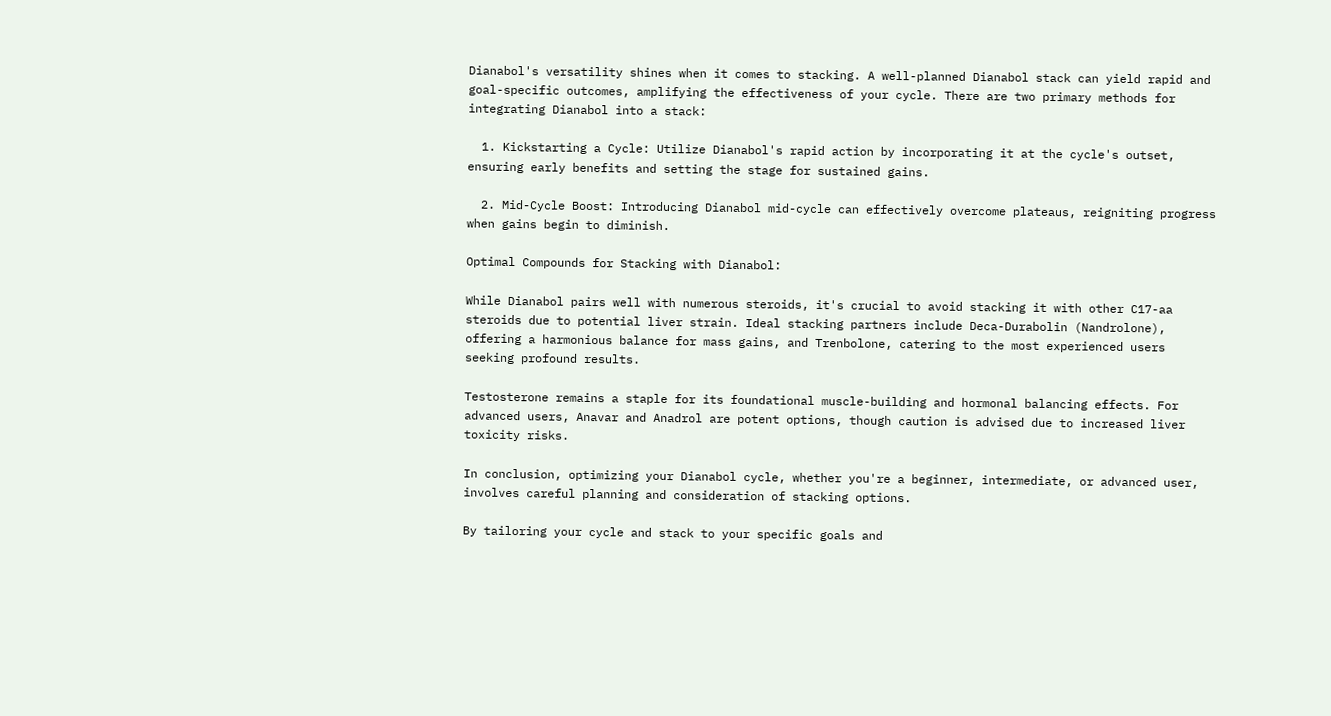Dianabol's versatility shines when it comes to stacking. A well-planned Dianabol stack can yield rapid and goal-specific outcomes, amplifying the effectiveness of your cycle. There are two primary methods for integrating Dianabol into a stack:

  1. Kickstarting a Cycle: Utilize Dianabol's rapid action by incorporating it at the cycle's outset, ensuring early benefits and setting the stage for sustained gains.

  2. Mid-Cycle Boost: Introducing Dianabol mid-cycle can effectively overcome plateaus, reigniting progress when gains begin to diminish.

Optimal Compounds for Stacking with Dianabol:

While Dianabol pairs well with numerous steroids, it's crucial to avoid stacking it with other C17-aa steroids due to potential liver strain. Ideal stacking partners include Deca-Durabolin (Nandrolone), offering a harmonious balance for mass gains, and Trenbolone, catering to the most experienced users seeking profound results.

Testosterone remains a staple for its foundational muscle-building and hormonal balancing effects. For advanced users, Anavar and Anadrol are potent options, though caution is advised due to increased liver toxicity risks.

In conclusion, optimizing your Dianabol cycle, whether you're a beginner, intermediate, or advanced user, involves careful planning and consideration of stacking options.

By tailoring your cycle and stack to your specific goals and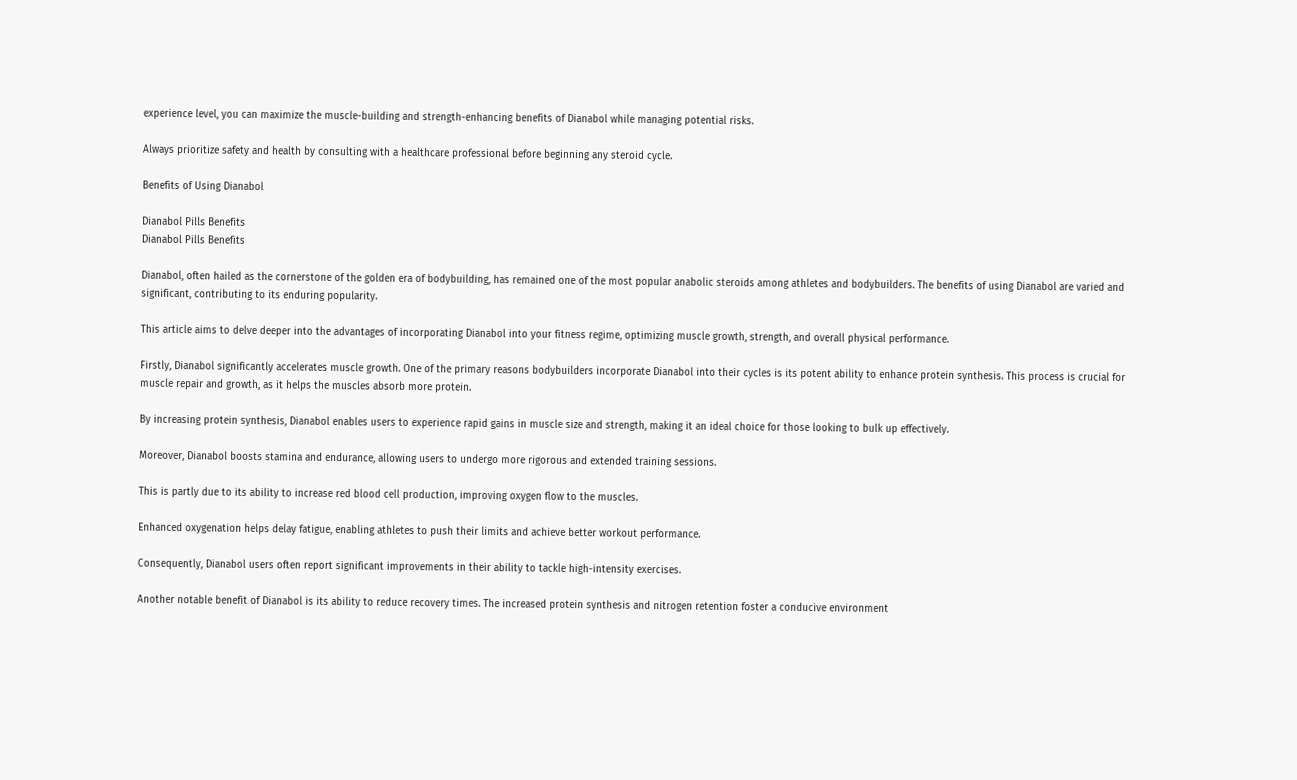experience level, you can maximize the muscle-building and strength-enhancing benefits of Dianabol while managing potential risks.

Always prioritize safety and health by consulting with a healthcare professional before beginning any steroid cycle.

Benefits of Using Dianabol

Dianabol Pills Benefits
Dianabol Pills Benefits

Dianabol, often hailed as the cornerstone of the golden era of bodybuilding, has remained one of the most popular anabolic steroids among athletes and bodybuilders. The benefits of using Dianabol are varied and significant, contributing to its enduring popularity.

This article aims to delve deeper into the advantages of incorporating Dianabol into your fitness regime, optimizing muscle growth, strength, and overall physical performance.

Firstly, Dianabol significantly accelerates muscle growth. One of the primary reasons bodybuilders incorporate Dianabol into their cycles is its potent ability to enhance protein synthesis. This process is crucial for muscle repair and growth, as it helps the muscles absorb more protein.

By increasing protein synthesis, Dianabol enables users to experience rapid gains in muscle size and strength, making it an ideal choice for those looking to bulk up effectively.

Moreover, Dianabol boosts stamina and endurance, allowing users to undergo more rigorous and extended training sessions.

This is partly due to its ability to increase red blood cell production, improving oxygen flow to the muscles.

Enhanced oxygenation helps delay fatigue, enabling athletes to push their limits and achieve better workout performance.

Consequently, Dianabol users often report significant improvements in their ability to tackle high-intensity exercises.

Another notable benefit of Dianabol is its ability to reduce recovery times. The increased protein synthesis and nitrogen retention foster a conducive environment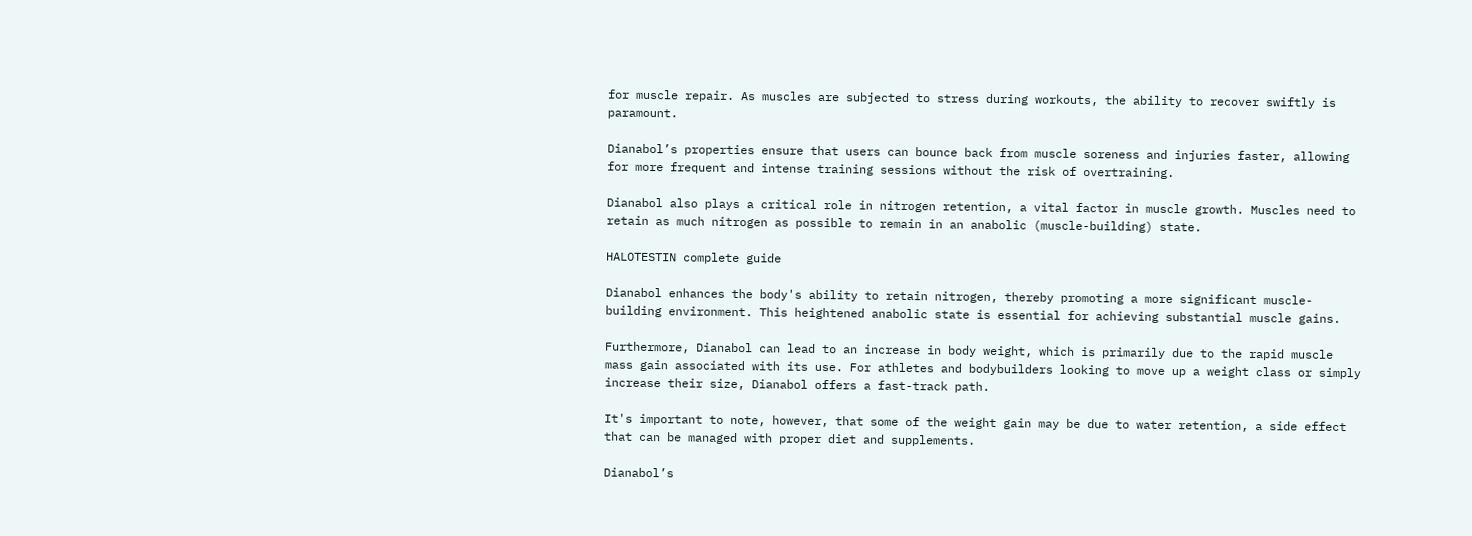for muscle repair. As muscles are subjected to stress during workouts, the ability to recover swiftly is paramount.

Dianabol’s properties ensure that users can bounce back from muscle soreness and injuries faster, allowing for more frequent and intense training sessions without the risk of overtraining.

Dianabol also plays a critical role in nitrogen retention, a vital factor in muscle growth. Muscles need to retain as much nitrogen as possible to remain in an anabolic (muscle-building) state.

HALOTESTIN complete guide

Dianabol enhances the body's ability to retain nitrogen, thereby promoting a more significant muscle-building environment. This heightened anabolic state is essential for achieving substantial muscle gains.

Furthermore, Dianabol can lead to an increase in body weight, which is primarily due to the rapid muscle mass gain associated with its use. For athletes and bodybuilders looking to move up a weight class or simply increase their size, Dianabol offers a fast-track path.

It's important to note, however, that some of the weight gain may be due to water retention, a side effect that can be managed with proper diet and supplements.

Dianabol’s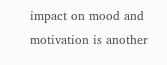impact on mood and motivation is another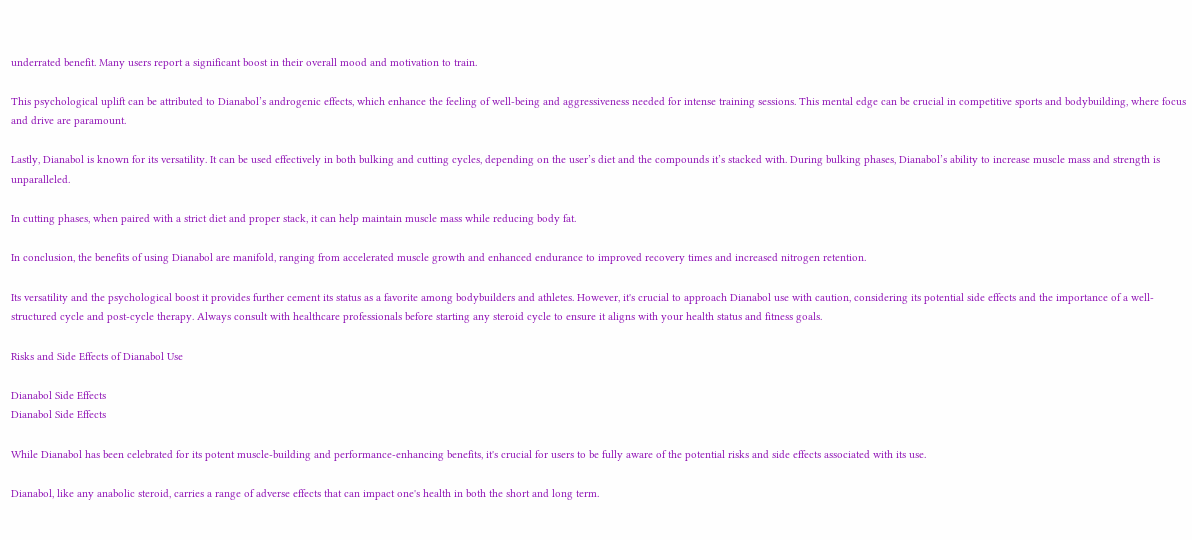underrated benefit. Many users report a significant boost in their overall mood and motivation to train.

This psychological uplift can be attributed to Dianabol’s androgenic effects, which enhance the feeling of well-being and aggressiveness needed for intense training sessions. This mental edge can be crucial in competitive sports and bodybuilding, where focus and drive are paramount.

Lastly, Dianabol is known for its versatility. It can be used effectively in both bulking and cutting cycles, depending on the user’s diet and the compounds it’s stacked with. During bulking phases, Dianabol’s ability to increase muscle mass and strength is unparalleled.

In cutting phases, when paired with a strict diet and proper stack, it can help maintain muscle mass while reducing body fat.

In conclusion, the benefits of using Dianabol are manifold, ranging from accelerated muscle growth and enhanced endurance to improved recovery times and increased nitrogen retention.

Its versatility and the psychological boost it provides further cement its status as a favorite among bodybuilders and athletes. However, it's crucial to approach Dianabol use with caution, considering its potential side effects and the importance of a well-structured cycle and post-cycle therapy. Always consult with healthcare professionals before starting any steroid cycle to ensure it aligns with your health status and fitness goals.

Risks and Side Effects of Dianabol Use

Dianabol Side Effects
Dianabol Side Effects

While Dianabol has been celebrated for its potent muscle-building and performance-enhancing benefits, it's crucial for users to be fully aware of the potential risks and side effects associated with its use.

Dianabol, like any anabolic steroid, carries a range of adverse effects that can impact one's health in both the short and long term.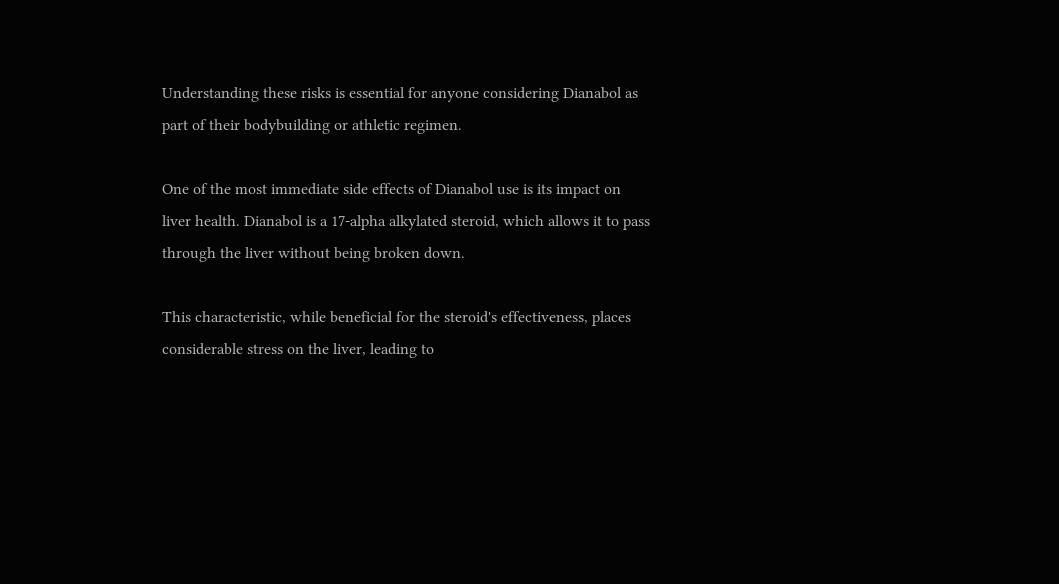Understanding these risks is essential for anyone considering Dianabol as part of their bodybuilding or athletic regimen.

One of the most immediate side effects of Dianabol use is its impact on liver health. Dianabol is a 17-alpha alkylated steroid, which allows it to pass through the liver without being broken down.

This characteristic, while beneficial for the steroid's effectiveness, places considerable stress on the liver, leading to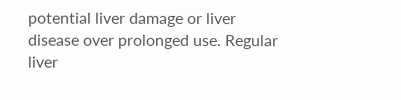potential liver damage or liver disease over prolonged use. Regular liver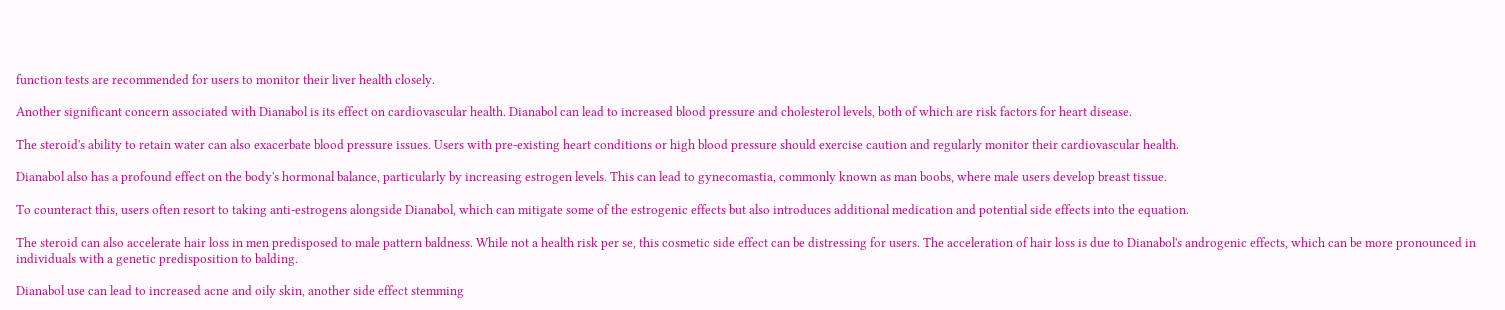function tests are recommended for users to monitor their liver health closely.

Another significant concern associated with Dianabol is its effect on cardiovascular health. Dianabol can lead to increased blood pressure and cholesterol levels, both of which are risk factors for heart disease.

The steroid's ability to retain water can also exacerbate blood pressure issues. Users with pre-existing heart conditions or high blood pressure should exercise caution and regularly monitor their cardiovascular health.

Dianabol also has a profound effect on the body's hormonal balance, particularly by increasing estrogen levels. This can lead to gynecomastia, commonly known as man boobs, where male users develop breast tissue.

To counteract this, users often resort to taking anti-estrogens alongside Dianabol, which can mitigate some of the estrogenic effects but also introduces additional medication and potential side effects into the equation.

The steroid can also accelerate hair loss in men predisposed to male pattern baldness. While not a health risk per se, this cosmetic side effect can be distressing for users. The acceleration of hair loss is due to Dianabol's androgenic effects, which can be more pronounced in individuals with a genetic predisposition to balding.

Dianabol use can lead to increased acne and oily skin, another side effect stemming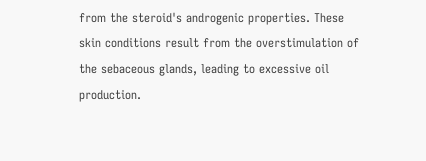from the steroid's androgenic properties. These skin conditions result from the overstimulation of the sebaceous glands, leading to excessive oil production.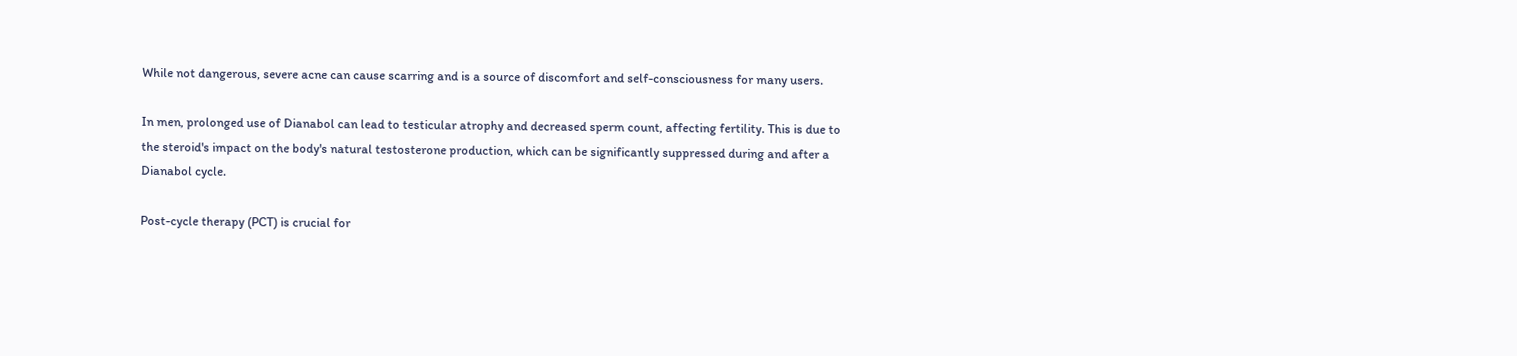While not dangerous, severe acne can cause scarring and is a source of discomfort and self-consciousness for many users.

In men, prolonged use of Dianabol can lead to testicular atrophy and decreased sperm count, affecting fertility. This is due to the steroid's impact on the body's natural testosterone production, which can be significantly suppressed during and after a Dianabol cycle.

Post-cycle therapy (PCT) is crucial for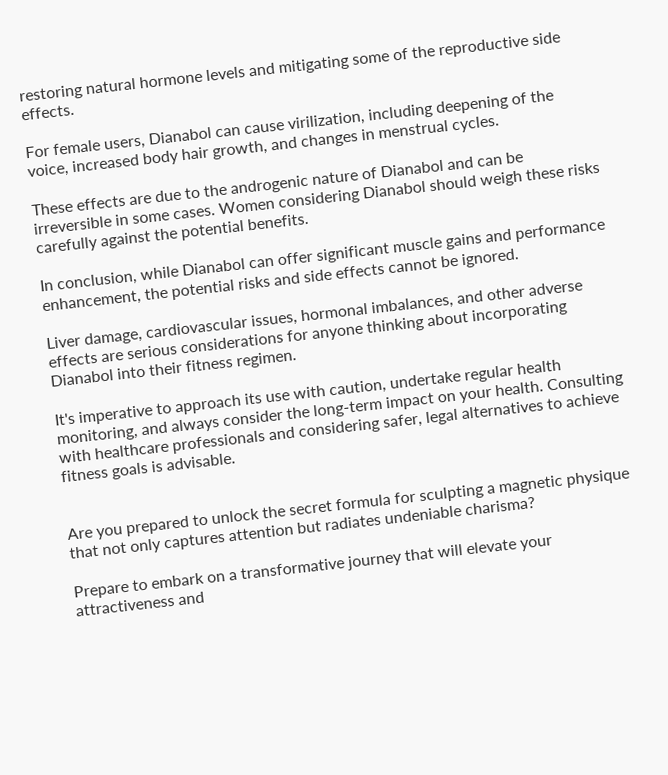restoring natural hormone levels and mitigating some of the reproductive side effects.

For female users, Dianabol can cause virilization, including deepening of the voice, increased body hair growth, and changes in menstrual cycles.

These effects are due to the androgenic nature of Dianabol and can be irreversible in some cases. Women considering Dianabol should weigh these risks carefully against the potential benefits.

In conclusion, while Dianabol can offer significant muscle gains and performance enhancement, the potential risks and side effects cannot be ignored.

Liver damage, cardiovascular issues, hormonal imbalances, and other adverse effects are serious considerations for anyone thinking about incorporating Dianabol into their fitness regimen.

It's imperative to approach its use with caution, undertake regular health monitoring, and always consider the long-term impact on your health. Consulting with healthcare professionals and considering safer, legal alternatives to achieve fitness goals is advisable.


Are you prepared to unlock the secret formula for sculpting a magnetic physique that not only captures attention but radiates undeniable charisma?

Prepare to embark on a transformative journey that will elevate your attractiveness and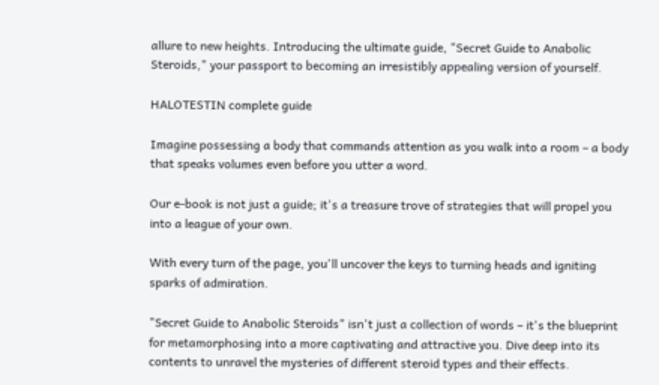allure to new heights. Introducing the ultimate guide, "Secret Guide to Anabolic Steroids," your passport to becoming an irresistibly appealing version of yourself.

HALOTESTIN complete guide

Imagine possessing a body that commands attention as you walk into a room – a body that speaks volumes even before you utter a word.

Our e-book is not just a guide; it's a treasure trove of strategies that will propel you into a league of your own.

With every turn of the page, you'll uncover the keys to turning heads and igniting sparks of admiration.

"Secret Guide to Anabolic Steroids" isn't just a collection of words – it's the blueprint for metamorphosing into a more captivating and attractive you. Dive deep into its contents to unravel the mysteries of different steroid types and their effects.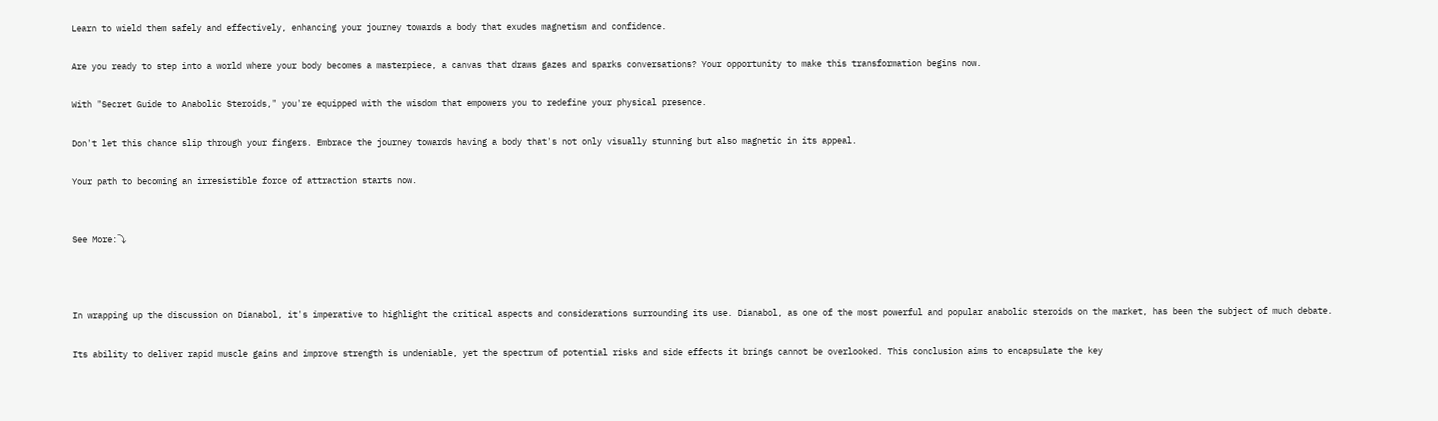Learn to wield them safely and effectively, enhancing your journey towards a body that exudes magnetism and confidence.

Are you ready to step into a world where your body becomes a masterpiece, a canvas that draws gazes and sparks conversations? Your opportunity to make this transformation begins now.

With "Secret Guide to Anabolic Steroids," you're equipped with the wisdom that empowers you to redefine your physical presence.

Don't let this chance slip through your fingers. Embrace the journey towards having a body that's not only visually stunning but also magnetic in its appeal.

Your path to becoming an irresistible force of attraction starts now.


See More:⤵



In wrapping up the discussion on Dianabol, it's imperative to highlight the critical aspects and considerations surrounding its use. Dianabol, as one of the most powerful and popular anabolic steroids on the market, has been the subject of much debate.

Its ability to deliver rapid muscle gains and improve strength is undeniable, yet the spectrum of potential risks and side effects it brings cannot be overlooked. This conclusion aims to encapsulate the key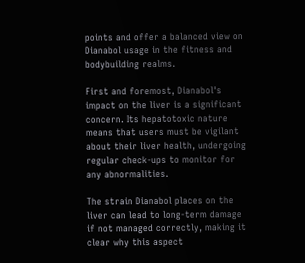points and offer a balanced view on Dianabol usage in the fitness and bodybuilding realms.

First and foremost, Dianabol's impact on the liver is a significant concern. Its hepatotoxic nature means that users must be vigilant about their liver health, undergoing regular check-ups to monitor for any abnormalities.

The strain Dianabol places on the liver can lead to long-term damage if not managed correctly, making it clear why this aspect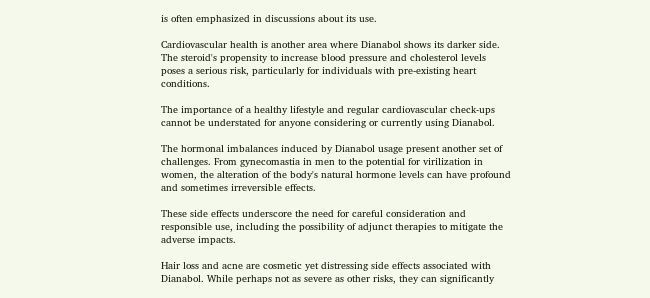is often emphasized in discussions about its use.

Cardiovascular health is another area where Dianabol shows its darker side. The steroid's propensity to increase blood pressure and cholesterol levels poses a serious risk, particularly for individuals with pre-existing heart conditions.

The importance of a healthy lifestyle and regular cardiovascular check-ups cannot be understated for anyone considering or currently using Dianabol.

The hormonal imbalances induced by Dianabol usage present another set of challenges. From gynecomastia in men to the potential for virilization in women, the alteration of the body's natural hormone levels can have profound and sometimes irreversible effects.

These side effects underscore the need for careful consideration and responsible use, including the possibility of adjunct therapies to mitigate the adverse impacts.

Hair loss and acne are cosmetic yet distressing side effects associated with Dianabol. While perhaps not as severe as other risks, they can significantly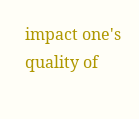impact one's quality of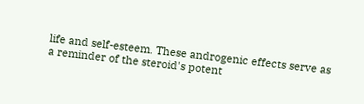life and self-esteem. These androgenic effects serve as a reminder of the steroid's potent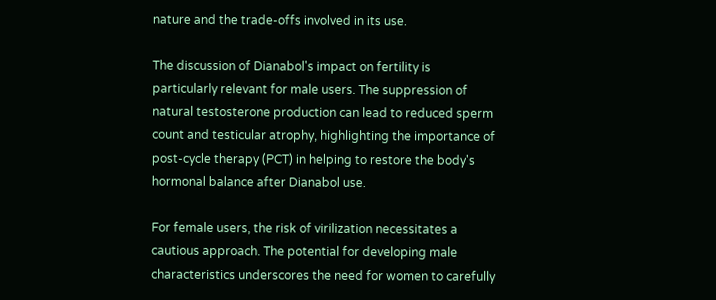nature and the trade-offs involved in its use.

The discussion of Dianabol's impact on fertility is particularly relevant for male users. The suppression of natural testosterone production can lead to reduced sperm count and testicular atrophy, highlighting the importance of post-cycle therapy (PCT) in helping to restore the body's hormonal balance after Dianabol use.

For female users, the risk of virilization necessitates a cautious approach. The potential for developing male characteristics underscores the need for women to carefully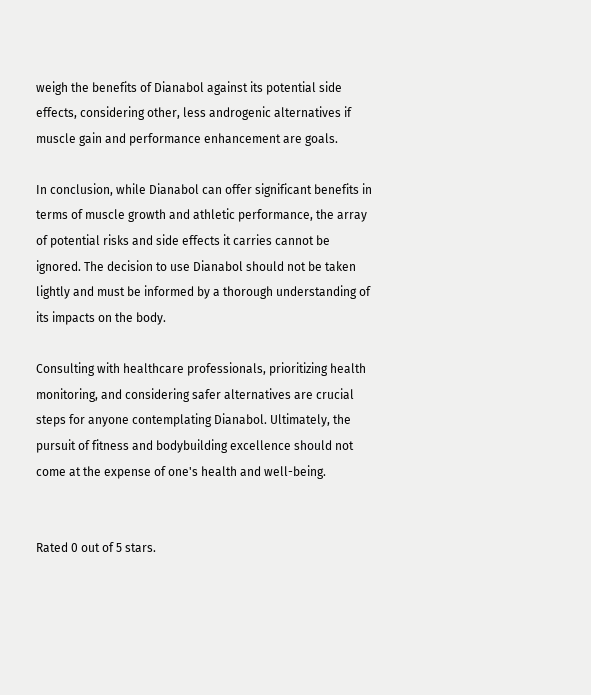weigh the benefits of Dianabol against its potential side effects, considering other, less androgenic alternatives if muscle gain and performance enhancement are goals.

In conclusion, while Dianabol can offer significant benefits in terms of muscle growth and athletic performance, the array of potential risks and side effects it carries cannot be ignored. The decision to use Dianabol should not be taken lightly and must be informed by a thorough understanding of its impacts on the body.

Consulting with healthcare professionals, prioritizing health monitoring, and considering safer alternatives are crucial steps for anyone contemplating Dianabol. Ultimately, the pursuit of fitness and bodybuilding excellence should not come at the expense of one's health and well-being.


Rated 0 out of 5 stars.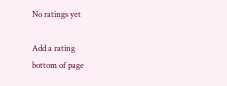No ratings yet

Add a rating
bottom of page